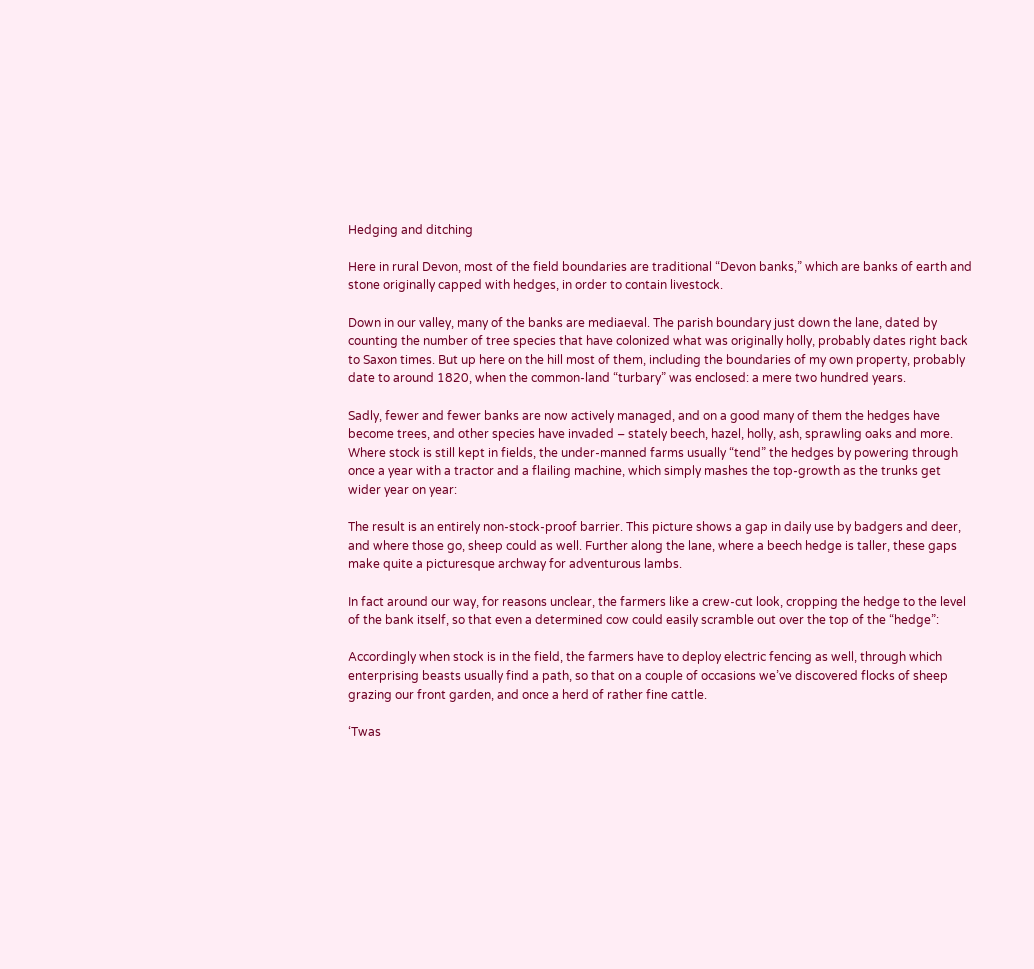Hedging and ditching

Here in rural Devon, most of the field boundaries are traditional “Devon banks,” which are banks of earth and stone originally capped with hedges, in order to contain livestock.

Down in our valley, many of the banks are mediaeval. The parish boundary just down the lane, dated by counting the number of tree species that have colonized what was originally holly, probably dates right back to Saxon times. But up here on the hill most of them, including the boundaries of my own property, probably date to around 1820, when the common-land “turbary” was enclosed: a mere two hundred years.

Sadly, fewer and fewer banks are now actively managed, and on a good many of them the hedges have become trees, and other species have invaded – stately beech, hazel, holly, ash, sprawling oaks and more. Where stock is still kept in fields, the under-manned farms usually “tend” the hedges by powering through once a year with a tractor and a flailing machine, which simply mashes the top-growth as the trunks get wider year on year:

The result is an entirely non-stock-proof barrier. This picture shows a gap in daily use by badgers and deer, and where those go, sheep could as well. Further along the lane, where a beech hedge is taller, these gaps make quite a picturesque archway for adventurous lambs.

In fact around our way, for reasons unclear, the farmers like a crew-cut look, cropping the hedge to the level of the bank itself, so that even a determined cow could easily scramble out over the top of the “hedge”:

Accordingly when stock is in the field, the farmers have to deploy electric fencing as well, through which enterprising beasts usually find a path, so that on a couple of occasions we’ve discovered flocks of sheep grazing our front garden, and once a herd of rather fine cattle.

‘Twas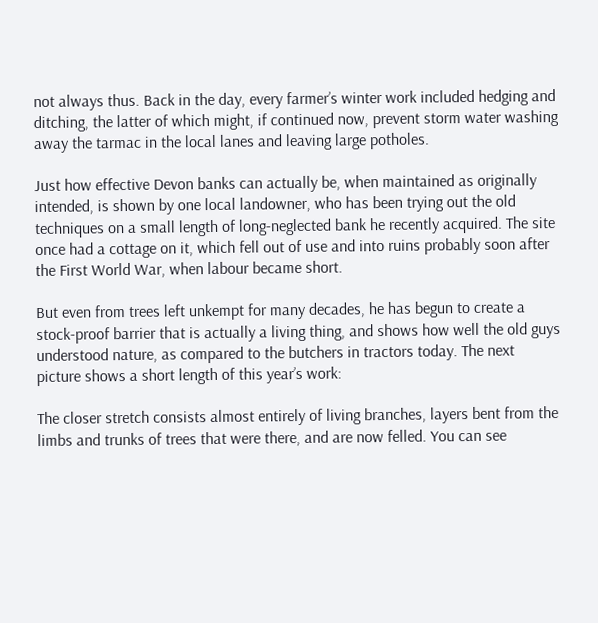not always thus. Back in the day, every farmer’s winter work included hedging and ditching, the latter of which might, if continued now, prevent storm water washing away the tarmac in the local lanes and leaving large potholes.

Just how effective Devon banks can actually be, when maintained as originally intended, is shown by one local landowner, who has been trying out the old techniques on a small length of long-neglected bank he recently acquired. The site once had a cottage on it, which fell out of use and into ruins probably soon after the First World War, when labour became short.

But even from trees left unkempt for many decades, he has begun to create a stock-proof barrier that is actually a living thing, and shows how well the old guys understood nature, as compared to the butchers in tractors today. The next picture shows a short length of this year’s work:

The closer stretch consists almost entirely of living branches, layers bent from the limbs and trunks of trees that were there, and are now felled. You can see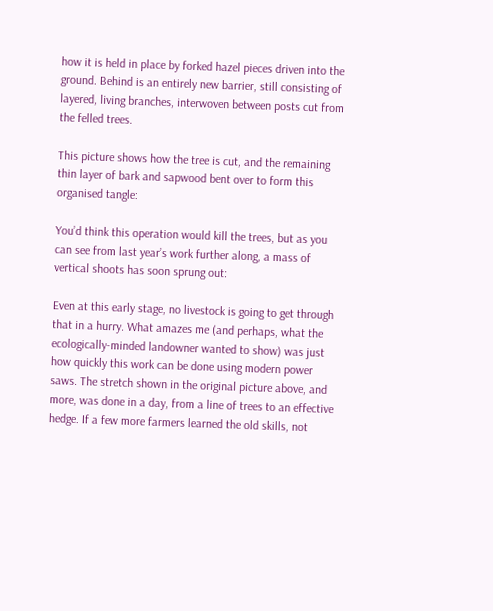how it is held in place by forked hazel pieces driven into the ground. Behind is an entirely new barrier, still consisting of layered, living branches, interwoven between posts cut from the felled trees.

This picture shows how the tree is cut, and the remaining thin layer of bark and sapwood bent over to form this organised tangle:

You’d think this operation would kill the trees, but as you can see from last year’s work further along, a mass of vertical shoots has soon sprung out:

Even at this early stage, no livestock is going to get through that in a hurry. What amazes me (and perhaps, what the ecologically-minded landowner wanted to show) was just how quickly this work can be done using modern power saws. The stretch shown in the original picture above, and more, was done in a day, from a line of trees to an effective hedge. If a few more farmers learned the old skills, not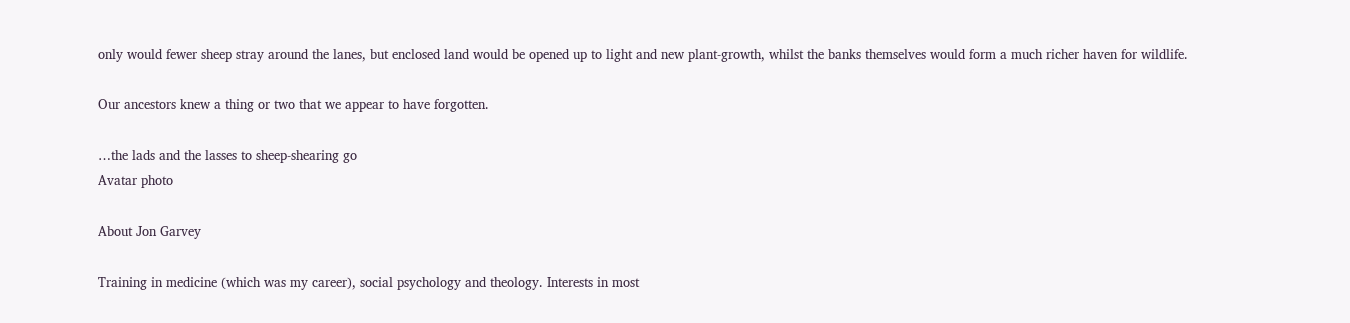only would fewer sheep stray around the lanes, but enclosed land would be opened up to light and new plant-growth, whilst the banks themselves would form a much richer haven for wildlife.

Our ancestors knew a thing or two that we appear to have forgotten.

…the lads and the lasses to sheep-shearing go
Avatar photo

About Jon Garvey

Training in medicine (which was my career), social psychology and theology. Interests in most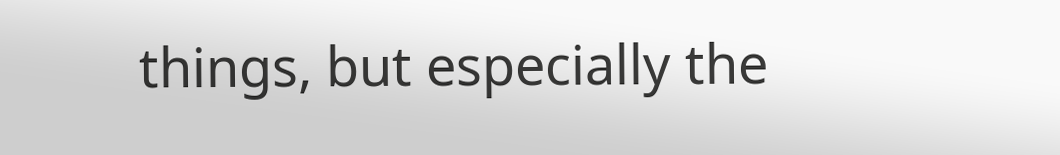things, but especially the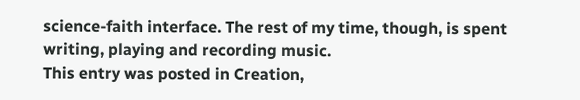science-faith interface. The rest of my time, though, is spent writing, playing and recording music.
This entry was posted in Creation,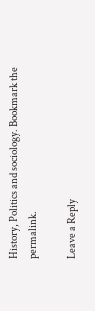History, Politics and sociology. Bookmark the permalink.

Leave a Reply